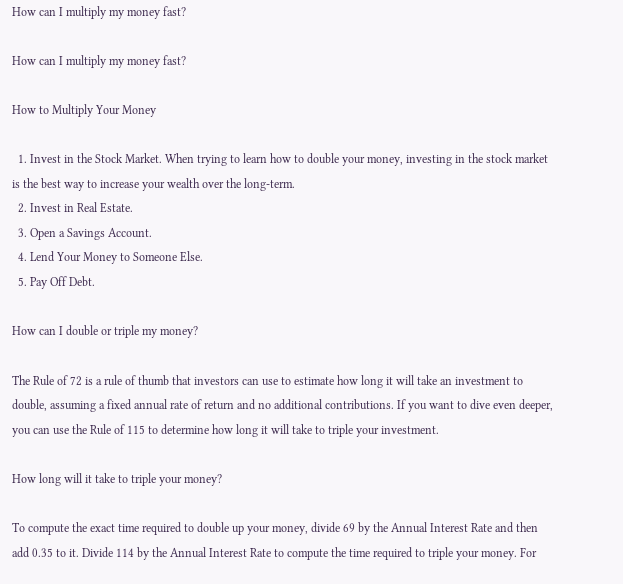How can I multiply my money fast?

How can I multiply my money fast?

How to Multiply Your Money

  1. Invest in the Stock Market. When trying to learn how to double your money, investing in the stock market is the best way to increase your wealth over the long-term.
  2. Invest in Real Estate.
  3. Open a Savings Account.
  4. Lend Your Money to Someone Else.
  5. Pay Off Debt.

How can I double or triple my money?

The Rule of 72 is a rule of thumb that investors can use to estimate how long it will take an investment to double, assuming a fixed annual rate of return and no additional contributions. If you want to dive even deeper, you can use the Rule of 115 to determine how long it will take to triple your investment.

How long will it take to triple your money?

To compute the exact time required to double up your money, divide 69 by the Annual Interest Rate and then add 0.35 to it. Divide 114 by the Annual Interest Rate to compute the time required to triple your money. For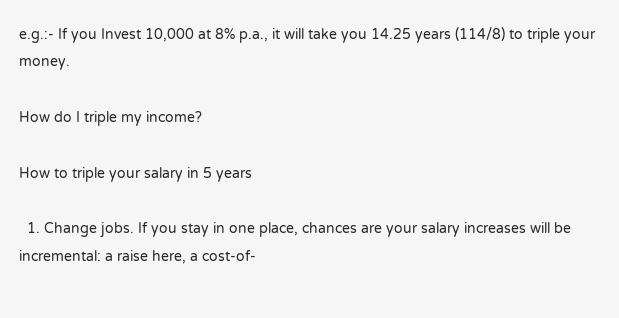e.g.:- If you Invest 10,000 at 8% p.a., it will take you 14.25 years (114/8) to triple your money.

How do I triple my income?

How to triple your salary in 5 years

  1. Change jobs. If you stay in one place, chances are your salary increases will be incremental: a raise here, a cost-of-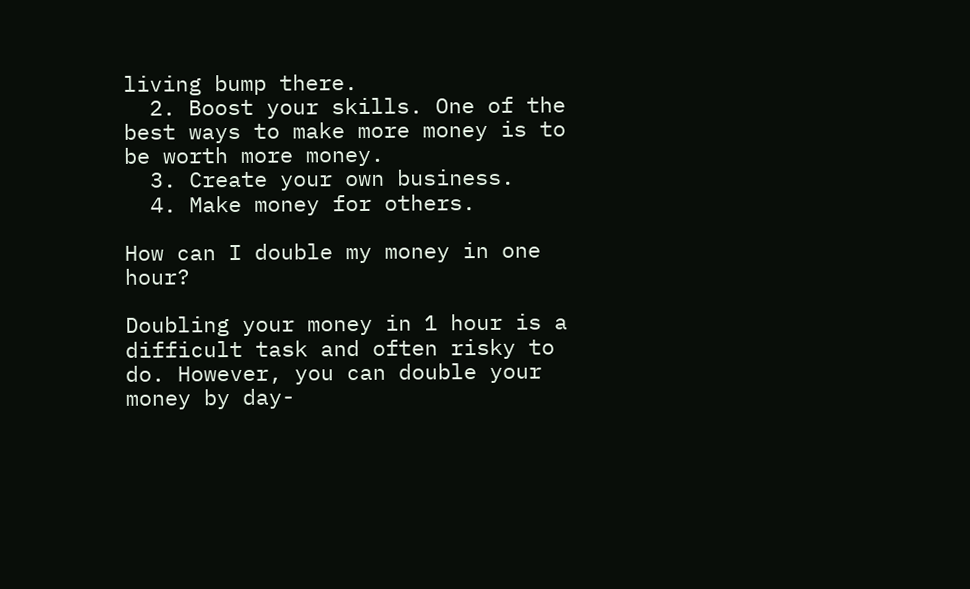living bump there.
  2. Boost your skills. One of the best ways to make more money is to be worth more money.
  3. Create your own business.
  4. Make money for others.

How can I double my money in one hour?

Doubling your money in 1 hour is a difficult task and often risky to do. However, you can double your money by day-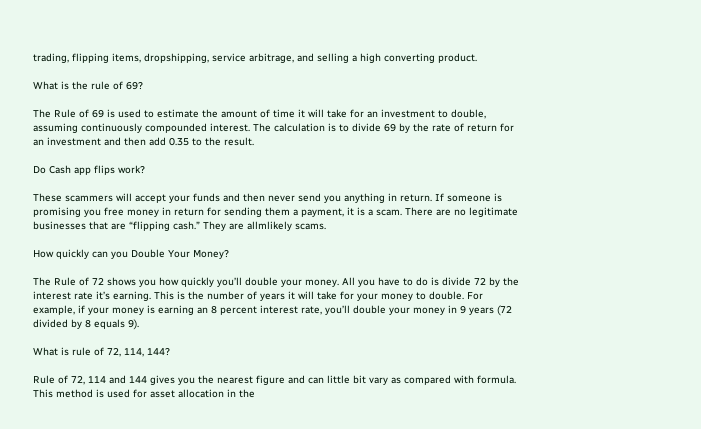trading, flipping items, dropshipping, service arbitrage, and selling a high converting product.

What is the rule of 69?

The Rule of 69 is used to estimate the amount of time it will take for an investment to double, assuming continuously compounded interest. The calculation is to divide 69 by the rate of return for an investment and then add 0.35 to the result.

Do Cash app flips work?

These scammers will accept your funds and then never send you anything in return. If someone is promising you free money in return for sending them a payment, it is a scam. There are no legitimate businesses that are “flipping cash.” They are allmlikely scams.

How quickly can you Double Your Money?

The Rule of 72 shows you how quickly you’ll double your money. All you have to do is divide 72 by the interest rate it’s earning. This is the number of years it will take for your money to double. For example, if your money is earning an 8 percent interest rate, you’ll double your money in 9 years (72 divided by 8 equals 9).

What is rule of 72, 114, 144?

Rule of 72, 114 and 144 gives you the nearest figure and can little bit vary as compared with formula. This method is used for asset allocation in the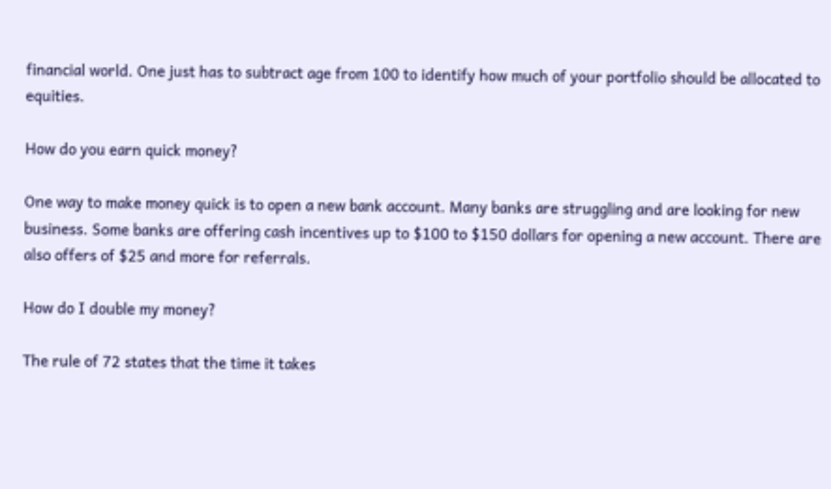financial world. One just has to subtract age from 100 to identify how much of your portfolio should be allocated to equities.

How do you earn quick money?

One way to make money quick is to open a new bank account. Many banks are struggling and are looking for new business. Some banks are offering cash incentives up to $100 to $150 dollars for opening a new account. There are also offers of $25 and more for referrals.

How do I double my money?

The rule of 72 states that the time it takes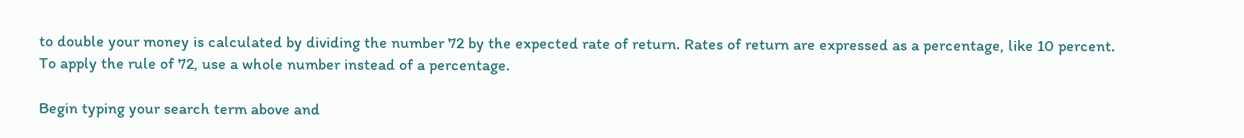to double your money is calculated by dividing the number 72 by the expected rate of return. Rates of return are expressed as a percentage, like 10 percent. To apply the rule of 72, use a whole number instead of a percentage.

Begin typing your search term above and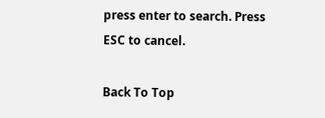press enter to search. Press ESC to cancel.

Back To Top